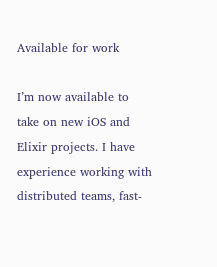Available for work

I’m now available to take on new iOS and Elixir projects. I have experience working with distributed teams, fast-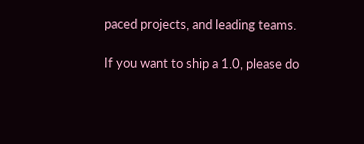paced projects, and leading teams.

If you want to ship a 1.0, please do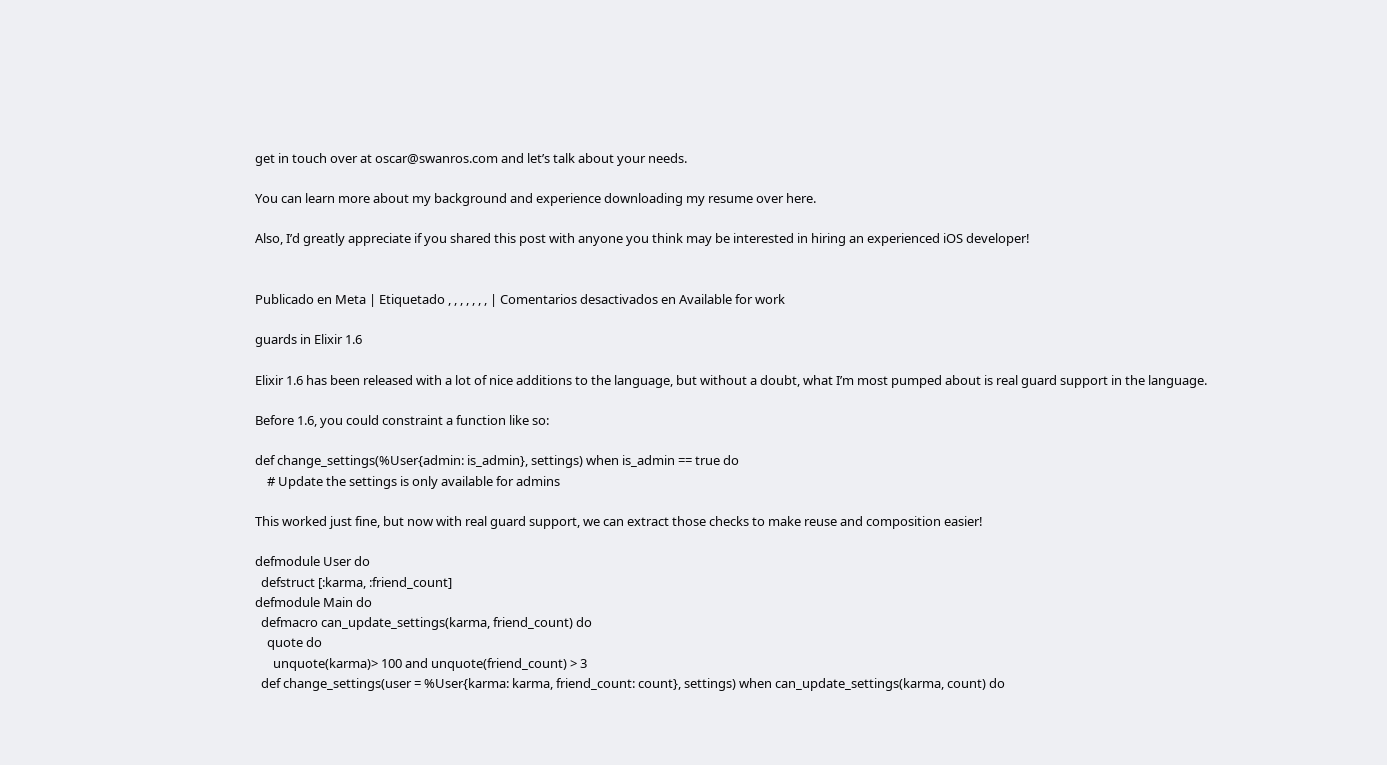get in touch over at oscar@swanros.com and let’s talk about your needs.

You can learn more about my background and experience downloading my resume over here.

Also, I’d greatly appreciate if you shared this post with anyone you think may be interested in hiring an experienced iOS developer!


Publicado en Meta | Etiquetado , , , , , , , | Comentarios desactivados en Available for work

guards in Elixir 1.6

Elixir 1.6 has been released with a lot of nice additions to the language, but without a doubt, what I’m most pumped about is real guard support in the language.

Before 1.6, you could constraint a function like so:

def change_settings(%User{admin: is_admin}, settings) when is_admin == true do
    # Update the settings is only available for admins

This worked just fine, but now with real guard support, we can extract those checks to make reuse and composition easier!

defmodule User do
  defstruct [:karma, :friend_count]
defmodule Main do
  defmacro can_update_settings(karma, friend_count) do
    quote do
      unquote(karma)> 100 and unquote(friend_count) > 3
  def change_settings(user = %User{karma: karma, friend_count: count}, settings) when can_update_settings(karma, count) do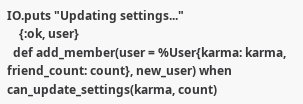IO.puts "Updating settings..."
    {:ok, user}
  def add_member(user = %User{karma: karma, friend_count: count}, new_user) when can_update_settings(karma, count)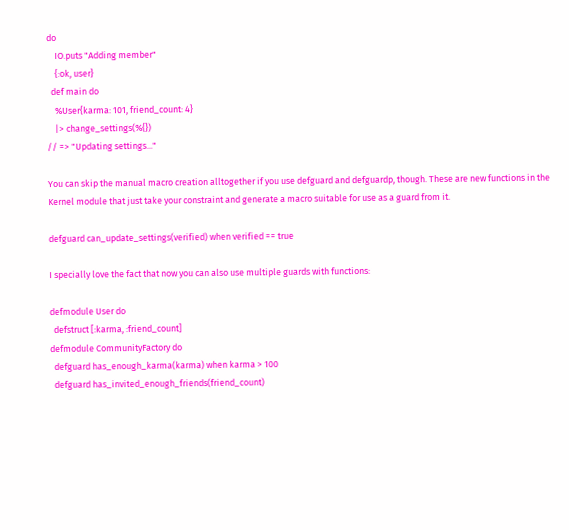do
    IO.puts "Adding member"
    {:ok, user}
  def main do
    %User{karma: 101, friend_count: 4}
    |> change_settings(%{})
// => "Updating settings..."

You can skip the manual macro creation alltogether if you use defguard and defguardp, though. These are new functions in the Kernel module that just take your constraint and generate a macro suitable for use as a guard from it.

defguard can_update_settings(verified) when verified == true

I specially love the fact that now you can also use multiple guards with functions:

defmodule User do
  defstruct [:karma, :friend_count]
defmodule CommunityFactory do
  defguard has_enough_karma(karma) when karma > 100
  defguard has_invited_enough_friends(friend_count)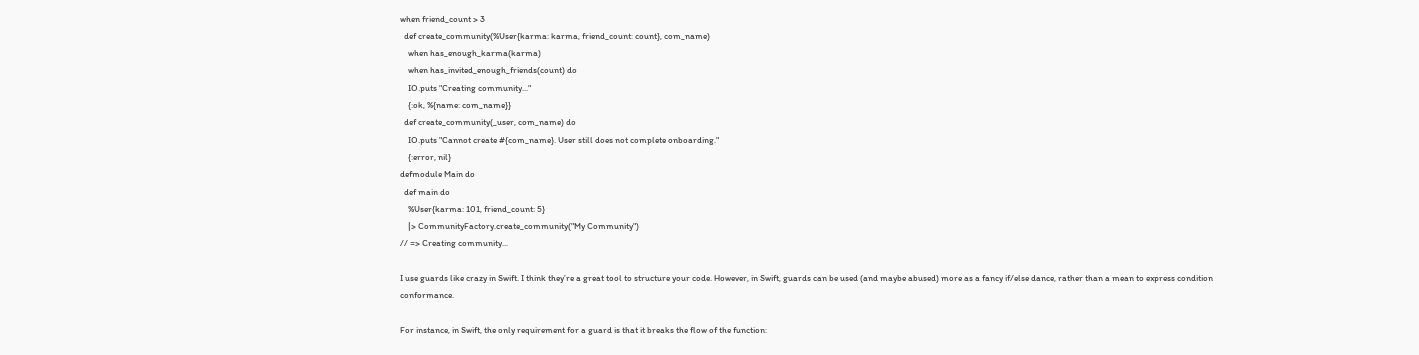when friend_count > 3
  def create_community(%User{karma: karma, friend_count: count}, com_name)
    when has_enough_karma(karma)
    when has_invited_enough_friends(count) do
    IO.puts "Creating community..."
    {:ok, %{name: com_name}}
  def create_community(_user, com_name) do
    IO.puts "Cannot create #{com_name}. User still does not complete onboarding."
    {:error, nil}
defmodule Main do
  def main do
    %User{karma: 101, friend_count: 5}
    |> CommunityFactory.create_community("My Community")
// => Creating community...

I use guards like crazy in Swift. I think they’re a great tool to structure your code. However, in Swift, guards can be used (and maybe abused) more as a fancy if/else dance, rather than a mean to express condition conformance.

For instance, in Swift, the only requirement for a guard is that it breaks the flow of the function: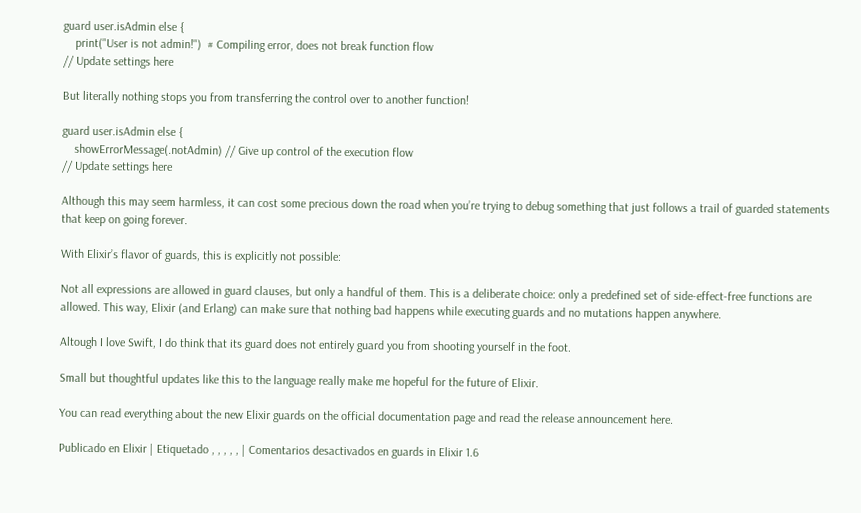guard user.isAdmin else {
    print("User is not admin!")  # Compiling error, does not break function flow
// Update settings here

But literally nothing stops you from transferring the control over to another function!

guard user.isAdmin else {
    showErrorMessage(.notAdmin) // Give up control of the execution flow
// Update settings here

Although this may seem harmless, it can cost some precious down the road when you’re trying to debug something that just follows a trail of guarded statements that keep on going forever.

With Elixir’s flavor of guards, this is explicitly not possible:

Not all expressions are allowed in guard clauses, but only a handful of them. This is a deliberate choice: only a predefined set of side-effect-free functions are allowed. This way, Elixir (and Erlang) can make sure that nothing bad happens while executing guards and no mutations happen anywhere.

Altough I love Swift, I do think that its guard does not entirely guard you from shooting yourself in the foot.

Small but thoughtful updates like this to the language really make me hopeful for the future of Elixir.

You can read everything about the new Elixir guards on the official documentation page and read the release announcement here.

Publicado en Elixir | Etiquetado , , , , , | Comentarios desactivados en guards in Elixir 1.6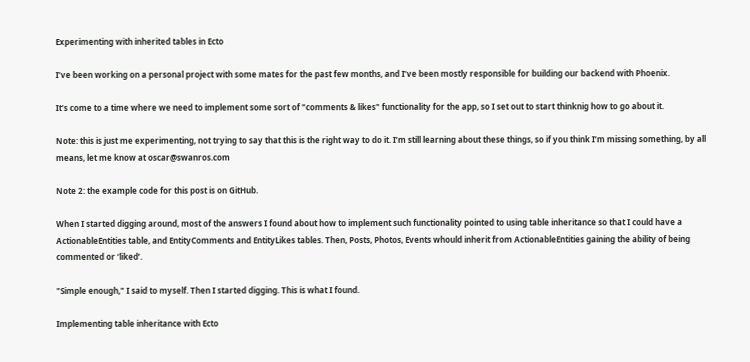Experimenting with inherited tables in Ecto

I’ve been working on a personal project with some mates for the past few months, and I’ve been mostly responsible for building our backend with Phoenix.

It’s come to a time where we need to implement some sort of "comments & likes" functionality for the app, so I set out to start thinknig how to go about it.

Note: this is just me experimenting, not trying to say that this is the right way to do it. I’m still learning about these things, so if you think I’m missing something, by all means, let me know at oscar@swanros.com

Note 2: the example code for this post is on GitHub.

When I started digging around, most of the answers I found about how to implement such functionality pointed to using table inheritance so that I could have a ActionableEntities table, and EntityComments and EntityLikes tables. Then, Posts, Photos, Events whould inherit from ActionableEntities gaining the ability of being commented or ‘liked’.

"Simple enough," I said to myself. Then I started digging. This is what I found.

Implementing table inheritance with Ecto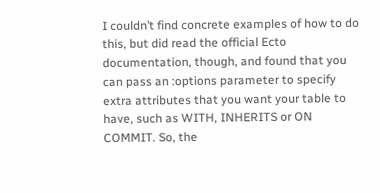I couldn’t find concrete examples of how to do this, but did read the official Ecto documentation, though, and found that you can pass an :options parameter to specify extra attributes that you want your table to have, such as WITH, INHERITS or ON COMMIT. So, the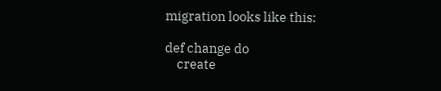migration looks like this:

def change do
    create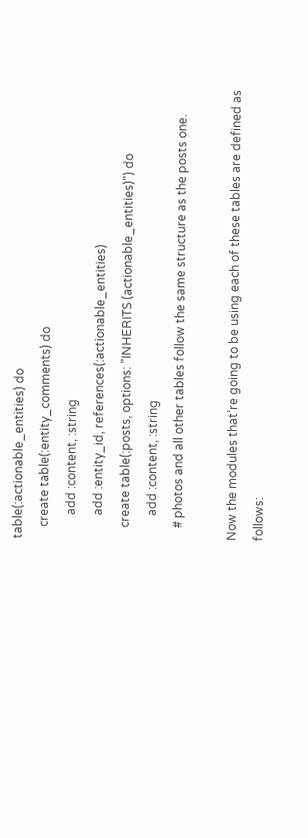table(:actionable_entities) do
    create table(:entity_comments) do
        add :content, :string
        add :entity_id, references(:actionable_entities)
    create table(:posts, options: "INHERITS (actionable_entities)") do
        add :content, :string
    # photos and all other tables follow the same structure as the posts one.

Now the modules that’re going to be using each of these tables are defined as follows: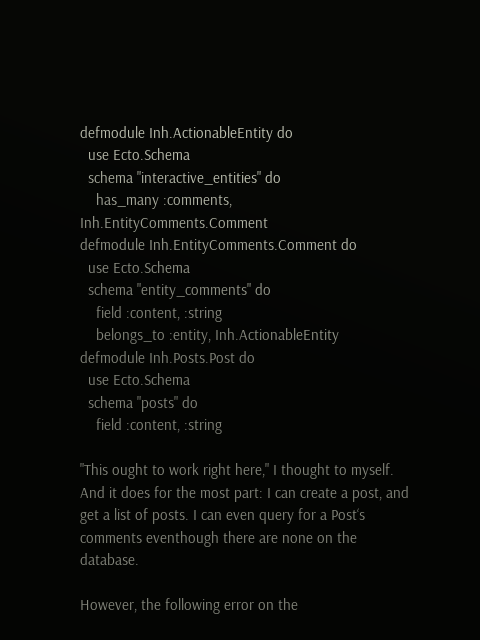defmodule Inh.ActionableEntity do
  use Ecto.Schema
  schema "interactive_entities" do
    has_many :comments, Inh.EntityComments.Comment
defmodule Inh.EntityComments.Comment do
  use Ecto.Schema
  schema "entity_comments" do
    field :content, :string
    belongs_to :entity, Inh.ActionableEntity
defmodule Inh.Posts.Post do
  use Ecto.Schema
  schema "posts" do
    field :content, :string

"This ought to work right here," I thought to myself. And it does for the most part: I can create a post, and get a list of posts. I can even query for a Post‘s comments eventhough there are none on the database.

However, the following error on the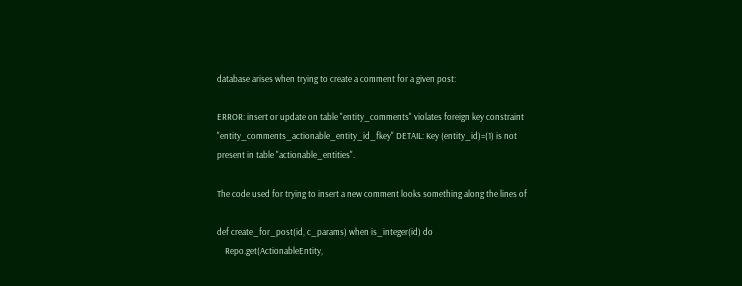database arises when trying to create a comment for a given post:

ERROR: insert or update on table "entity_comments" violates foreign key constraint "entity_comments_actionable_entity_id_fkey" DETAIL: Key (entity_id)=(1) is not present in table "actionable_entities".

The code used for trying to insert a new comment looks something along the lines of

def create_for_post(id, c_params) when is_integer(id) do
    Repo.get(ActionableEntity,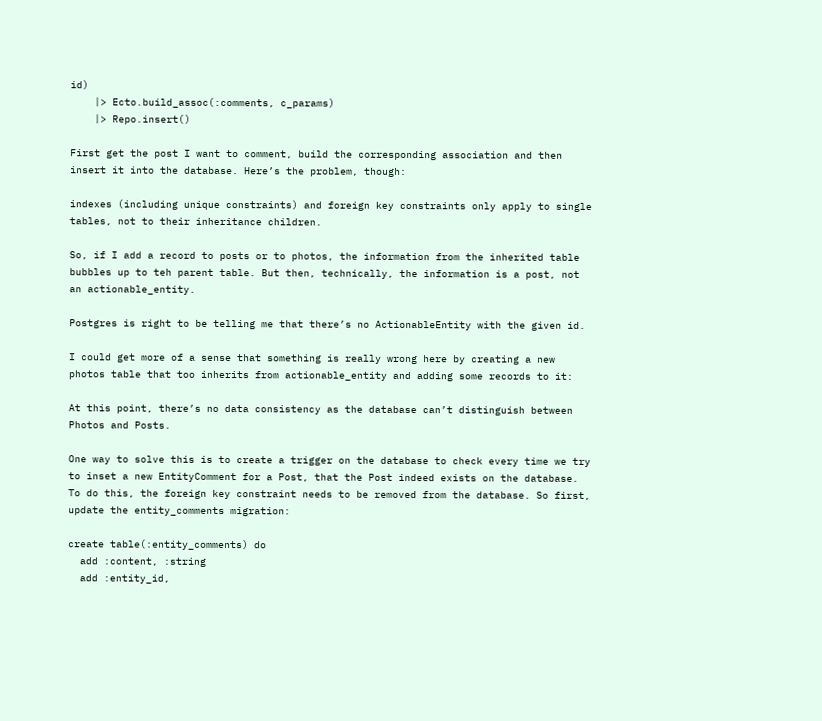id)
    |> Ecto.build_assoc(:comments, c_params)
    |> Repo.insert()

First get the post I want to comment, build the corresponding association and then insert it into the database. Here’s the problem, though:

indexes (including unique constraints) and foreign key constraints only apply to single tables, not to their inheritance children.

So, if I add a record to posts or to photos, the information from the inherited table bubbles up to teh parent table. But then, technically, the information is a post, not an actionable_entity.

Postgres is right to be telling me that there’s no ActionableEntity with the given id.

I could get more of a sense that something is really wrong here by creating a new photos table that too inherits from actionable_entity and adding some records to it:

At this point, there’s no data consistency as the database can’t distinguish between Photos and Posts.

One way to solve this is to create a trigger on the database to check every time we try to inset a new EntityComment for a Post, that the Post indeed exists on the database. To do this, the foreign key constraint needs to be removed from the database. So first, update the entity_comments migration:

create table(:entity_comments) do
  add :content, :string
  add :entity_id,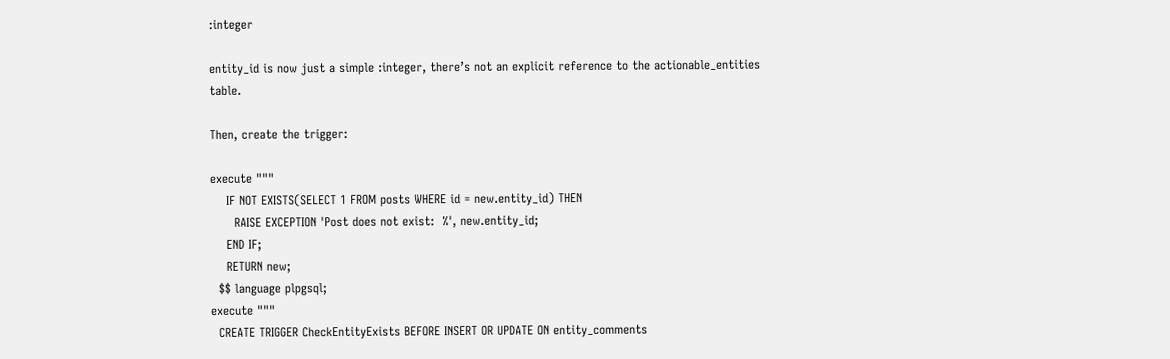:integer

entity_id is now just a simple :integer, there’s not an explicit reference to the actionable_entities table.

Then, create the trigger:

execute """
    IF NOT EXISTS(SELECT 1 FROM posts WHERE id = new.entity_id) THEN
      RAISE EXCEPTION 'Post does not exist:  %', new.entity_id;
    END IF;
    RETURN new;
  $$ language plpgsql;
execute """
  CREATE TRIGGER CheckEntityExists BEFORE INSERT OR UPDATE ON entity_comments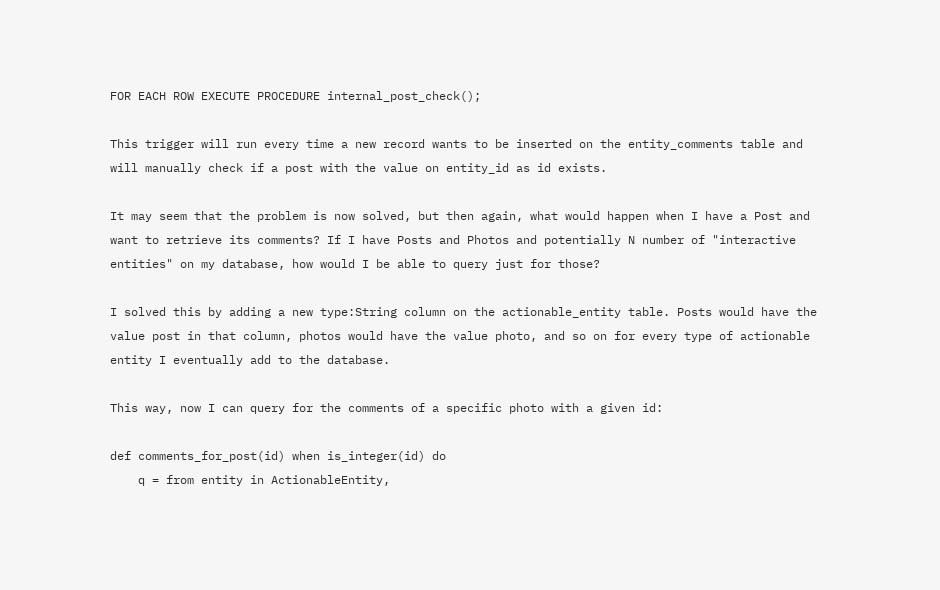FOR EACH ROW EXECUTE PROCEDURE internal_post_check();

This trigger will run every time a new record wants to be inserted on the entity_comments table and will manually check if a post with the value on entity_id as id exists.

It may seem that the problem is now solved, but then again, what would happen when I have a Post and want to retrieve its comments? If I have Posts and Photos and potentially N number of "interactive entities" on my database, how would I be able to query just for those?

I solved this by adding a new type:String column on the actionable_entity table. Posts would have the value post in that column, photos would have the value photo, and so on for every type of actionable entity I eventually add to the database.

This way, now I can query for the comments of a specific photo with a given id:

def comments_for_post(id) when is_integer(id) do
    q = from entity in ActionableEntity,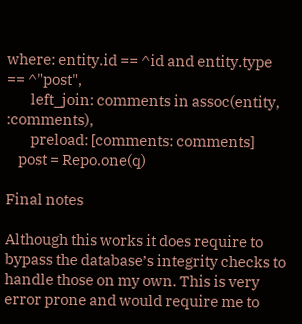where: entity.id == ^id and entity.type == ^"post",
        left_join: comments in assoc(entity, :comments),
        preload: [comments: comments]
    post = Repo.one(q)

Final notes

Although this works it does require to bypass the database’s integrity checks to handle those on my own. This is very error prone and would require me to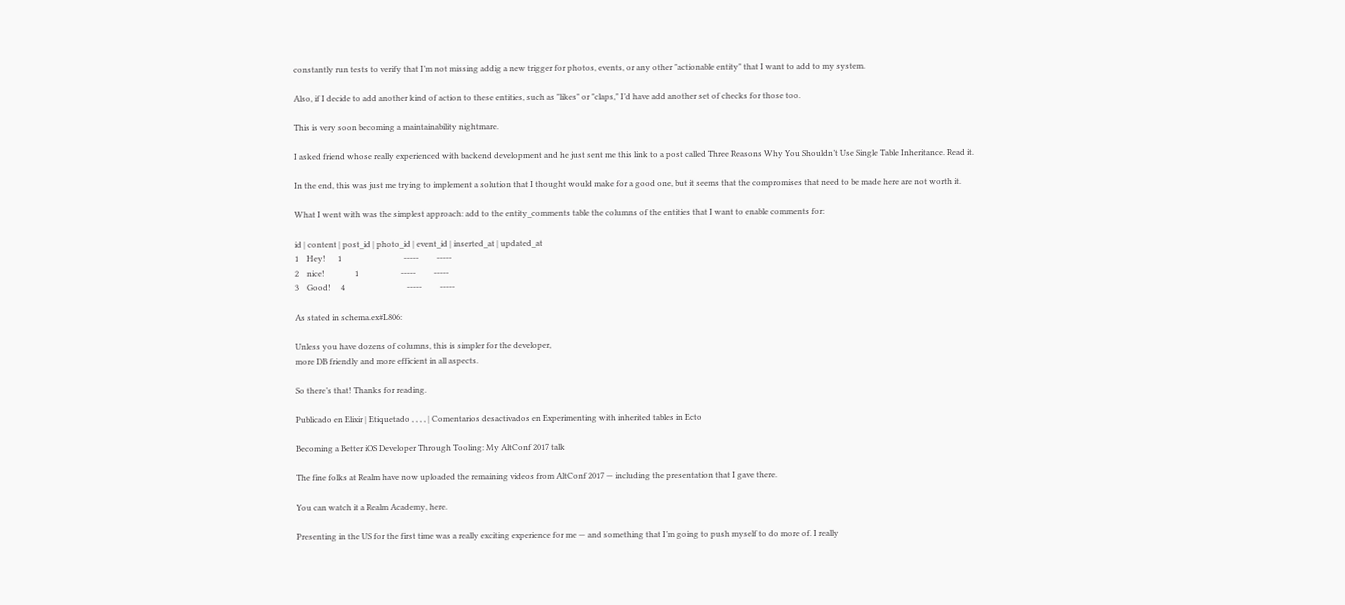constantly run tests to verify that I’m not missing addig a new trigger for photos, events, or any other "actionable entity" that I want to add to my system.

Also, if I decide to add another kind of action to these entities, such as "likes" or "claps," I’d have add another set of checks for those too.

This is very soon becoming a maintainability nightmare.

I asked friend whose really experienced with backend development and he just sent me this link to a post called Three Reasons Why You Shouldn’t Use Single Table Inheritance. Read it.

In the end, this was just me trying to implement a solution that I thought would make for a good one, but it seems that the compromises that need to be made here are not worth it.

What I went with was the simplest approach: add to the entity_comments table the columns of the entities that I want to enable comments for:

id | content | post_id | photo_id | event_id | inserted_at | updated_at
1    Hey!      1                               -----         -----
2    nice!               1                     -----         -----
3    Good!     4                               -----         -----

As stated in schema.ex#L806:

Unless you have dozens of columns, this is simpler for the developer,
more DB friendly and more efficient in all aspects.

So there’s that! Thanks for reading.

Publicado en Elixir | Etiquetado , , , , | Comentarios desactivados en Experimenting with inherited tables in Ecto

Becoming a Better iOS Developer Through Tooling: My AltConf 2017 talk

The fine folks at Realm have now uploaded the remaining videos from AltConf 2017 — including the presentation that I gave there.

You can watch it a Realm Academy, here.

Presenting in the US for the first time was a really exciting experience for me — and something that I’m going to push myself to do more of. I really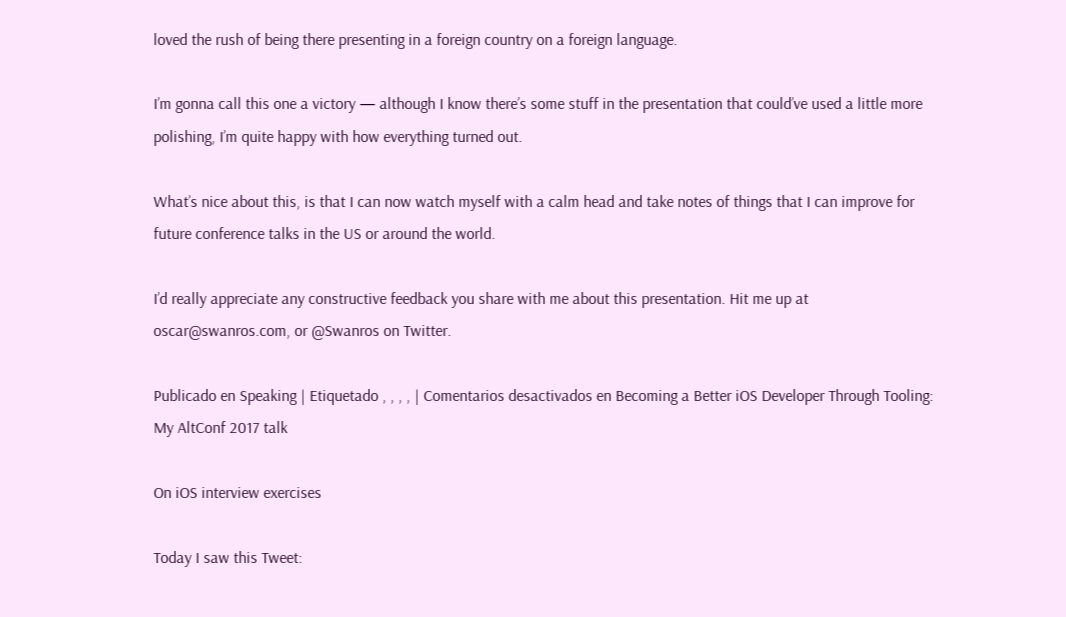loved the rush of being there presenting in a foreign country on a foreign language.

I’m gonna call this one a victory — although I know there’s some stuff in the presentation that could’ve used a little more polishing, I’m quite happy with how everything turned out.

What’s nice about this, is that I can now watch myself with a calm head and take notes of things that I can improve for future conference talks in the US or around the world.

I’d really appreciate any constructive feedback you share with me about this presentation. Hit me up at oscar@swanros.com, or @Swanros on Twitter.

Publicado en Speaking | Etiquetado , , , , | Comentarios desactivados en Becoming a Better iOS Developer Through Tooling: My AltConf 2017 talk

On iOS interview exercises

Today I saw this Tweet: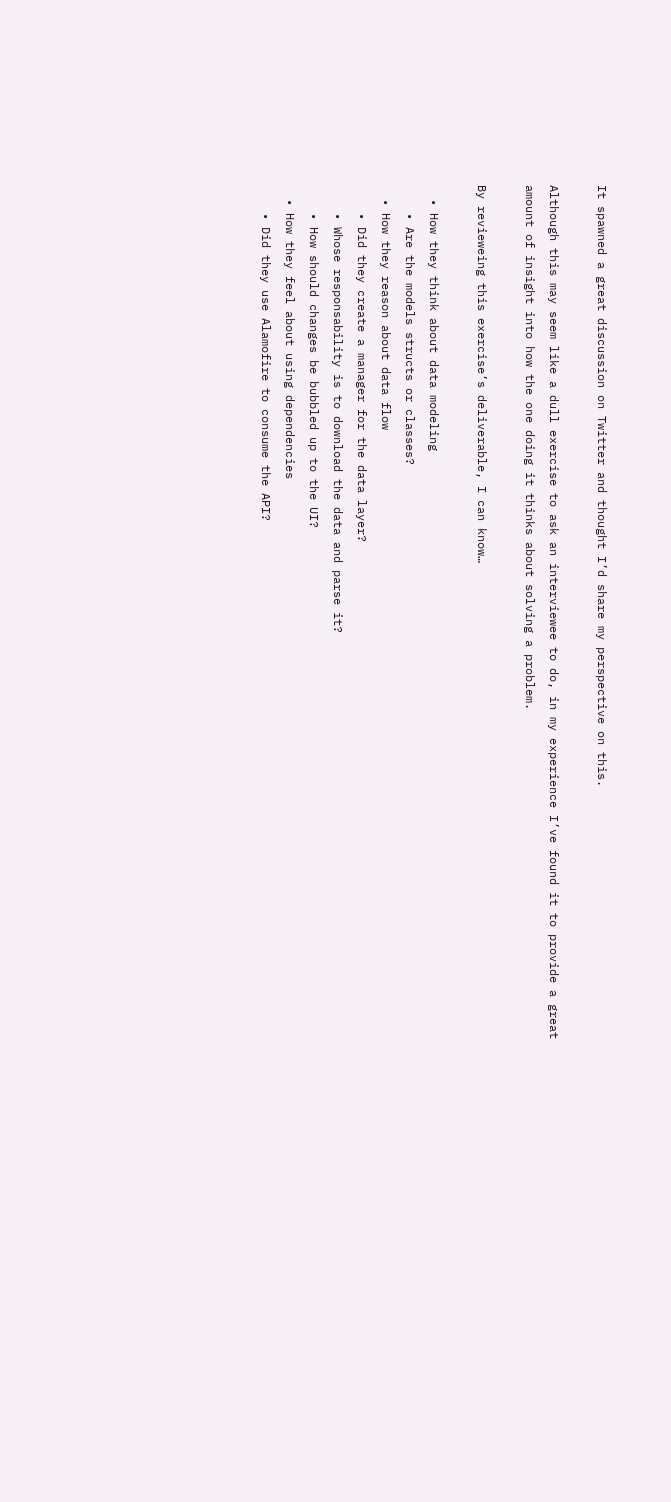It spawned a great discussion on Twitter and thought I’d share my perspective on this.

Although this may seem like a dull exercise to ask an interviewee to do, in my experience I’ve found it to provide a great amount of insight into how the one doing it thinks about solving a problem.

By revieweing this exercise’s deliverable, I can know…

  • How they think about data modeling
    • Are the models structs or classes?
  • How they reason about data flow
    • Did they create a manager for the data layer?
    • Whose responsability is to download the data and parse it?
    • How should changes be bubbled up to the UI?
  • How they feel about using dependencies
    • Did they use Alamofire to consume the API?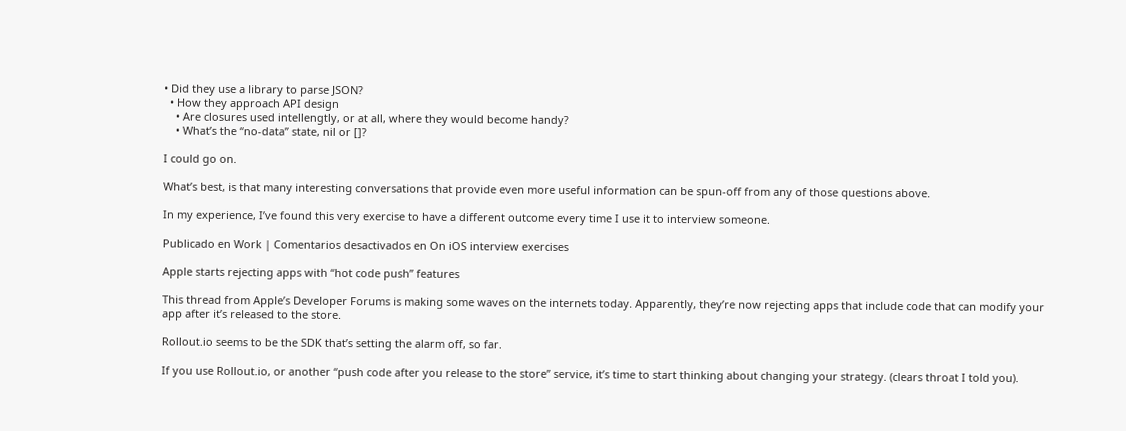• Did they use a library to parse JSON?
  • How they approach API design
    • Are closures used intellengtly, or at all, where they would become handy?
    • What’s the “no-data” state, nil or []?

I could go on.

What’s best, is that many interesting conversations that provide even more useful information can be spun-off from any of those questions above.

In my experience, I’ve found this very exercise to have a different outcome every time I use it to interview someone.

Publicado en Work | Comentarios desactivados en On iOS interview exercises

Apple starts rejecting apps with “hot code push” features

This thread from Apple’s Developer Forums is making some waves on the internets today. Apparently, they’re now rejecting apps that include code that can modify your app after it’s released to the store.

Rollout.io seems to be the SDK that’s setting the alarm off, so far.

If you use Rollout.io, or another “push code after you release to the store” service, it’s time to start thinking about changing your strategy. (clears throat I told you).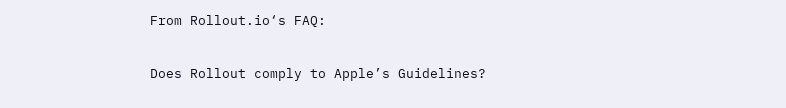From Rollout.io‘s FAQ:

Does Rollout comply to Apple’s Guidelines?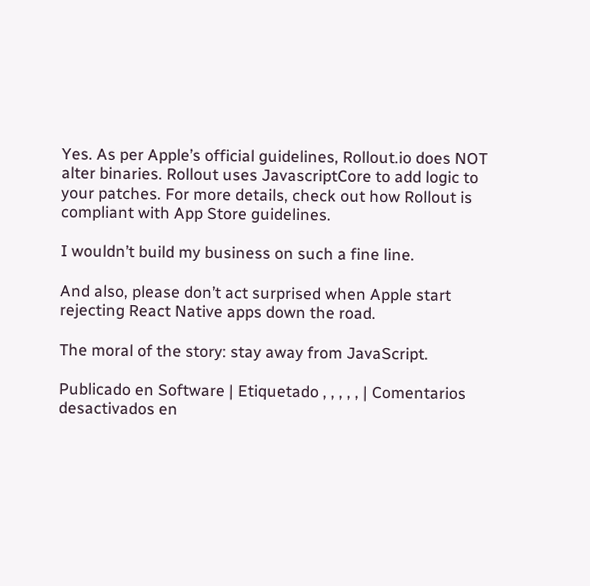Yes. As per Apple’s official guidelines, Rollout.io does NOT alter binaries. Rollout uses JavascriptCore to add logic to your patches. For more details, check out how Rollout is compliant with App Store guidelines.

I wouldn’t build my business on such a fine line.

And also, please don’t act surprised when Apple start rejecting React Native apps down the road.

The moral of the story: stay away from JavaScript.

Publicado en Software | Etiquetado , , , , , | Comentarios desactivados en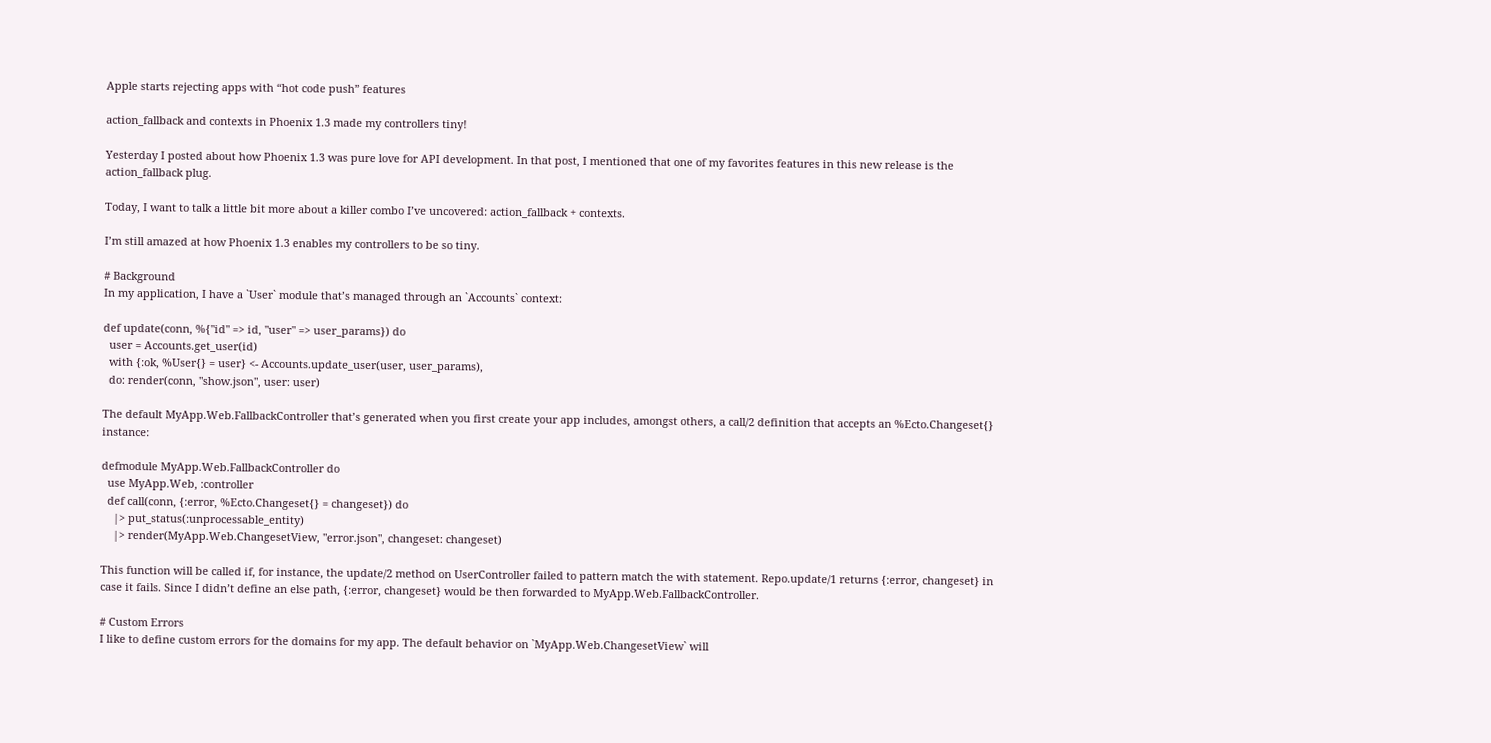Apple starts rejecting apps with “hot code push” features

action_fallback and contexts in Phoenix 1.3 made my controllers tiny!

Yesterday I posted about how Phoenix 1.3 was pure love for API development. In that post, I mentioned that one of my favorites features in this new release is the action_fallback plug.

Today, I want to talk a little bit more about a killer combo I’ve uncovered: action_fallback + contexts.

I’m still amazed at how Phoenix 1.3 enables my controllers to be so tiny.

# Background
In my application, I have a `User` module that’s managed through an `Accounts` context:

def update(conn, %{"id" => id, "user" => user_params}) do
  user = Accounts.get_user(id)
  with {:ok, %User{} = user} <- Accounts.update_user(user, user_params),
  do: render(conn, "show.json", user: user)

The default MyApp.Web.FallbackController that’s generated when you first create your app includes, amongst others, a call/2 definition that accepts an %Ecto.Changeset{} instance:

defmodule MyApp.Web.FallbackController do
  use MyApp.Web, :controller
  def call(conn, {:error, %Ecto.Changeset{} = changeset}) do
    |> put_status(:unprocessable_entity)
    |> render(MyApp.Web.ChangesetView, "error.json", changeset: changeset)

This function will be called if, for instance, the update/2 method on UserController failed to pattern match the with statement. Repo.update/1 returns {:error, changeset} in case it fails. Since I didn’t define an else path, {:error, changeset} would be then forwarded to MyApp.Web.FallbackController.

# Custom Errors
I like to define custom errors for the domains for my app. The default behavior on `MyApp.Web.ChangesetView` will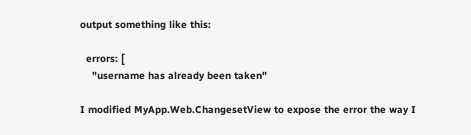output something like this:

  errors: [
    "username has already been taken"

I modified MyApp.Web.ChangesetView to expose the error the way I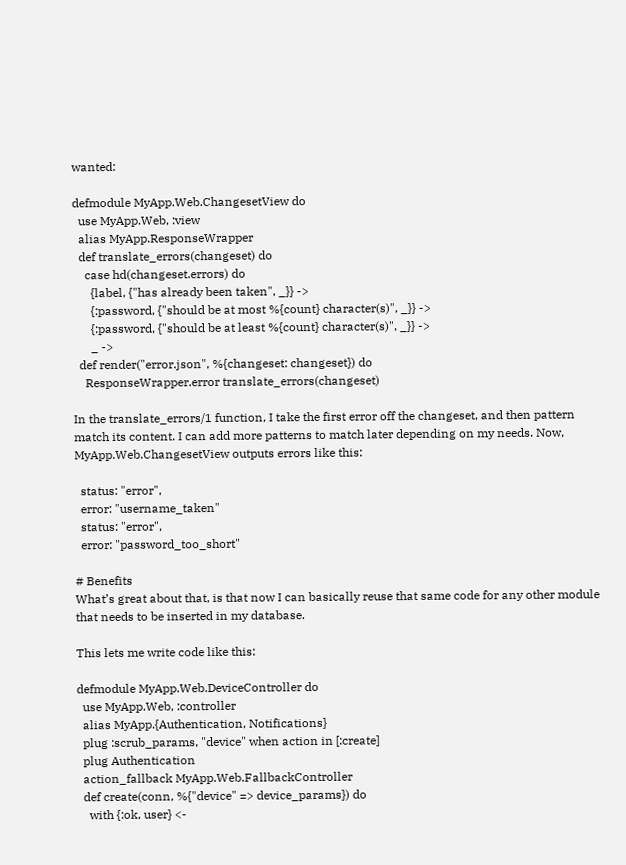wanted:

defmodule MyApp.Web.ChangesetView do
  use MyApp.Web, :view
  alias MyApp.ResponseWrapper
  def translate_errors(changeset) do
    case hd(changeset.errors) do
      {label, {"has already been taken", _}} ->
      {:password, {"should be at most %{count} character(s)", _}} ->
      {:password, {"should be at least %{count} character(s)", _}} ->
      _ ->
  def render("error.json", %{changeset: changeset}) do
    ResponseWrapper.error translate_errors(changeset)

In the translate_errors/1 function, I take the first error off the changeset, and then pattern match its content. I can add more patterns to match later depending on my needs. Now, MyApp.Web.ChangesetView outputs errors like this:

  status: "error",
  error: "username_taken"
  status: "error",
  error: "password_too_short"

# Benefits
What’s great about that, is that now I can basically reuse that same code for any other module that needs to be inserted in my database.

This lets me write code like this:

defmodule MyApp.Web.DeviceController do
  use MyApp.Web, :controller
  alias MyApp.{Authentication, Notifications}
  plug :scrub_params, "device" when action in [:create]
  plug Authentication
  action_fallback MyApp.Web.FallbackController
  def create(conn, %{"device" => device_params}) do
    with {:ok, user} <-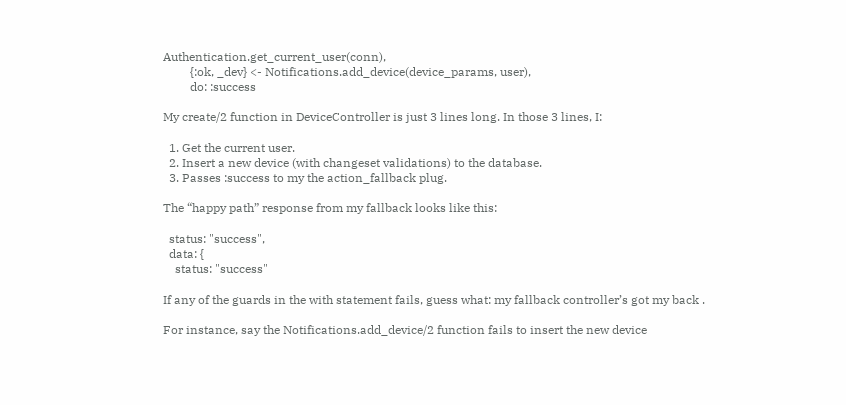Authentication.get_current_user(conn),
         {:ok, _dev} <- Notifications.add_device(device_params, user),
         do: :success

My create/2 function in DeviceController is just 3 lines long. In those 3 lines, I:

  1. Get the current user.
  2. Insert a new device (with changeset validations) to the database.
  3. Passes :success to my the action_fallback plug.

The “happy path” response from my fallback looks like this:

  status: "success",
  data: {
    status: "success"

If any of the guards in the with statement fails, guess what: my fallback controller’s got my back .

For instance, say the Notifications.add_device/2 function fails to insert the new device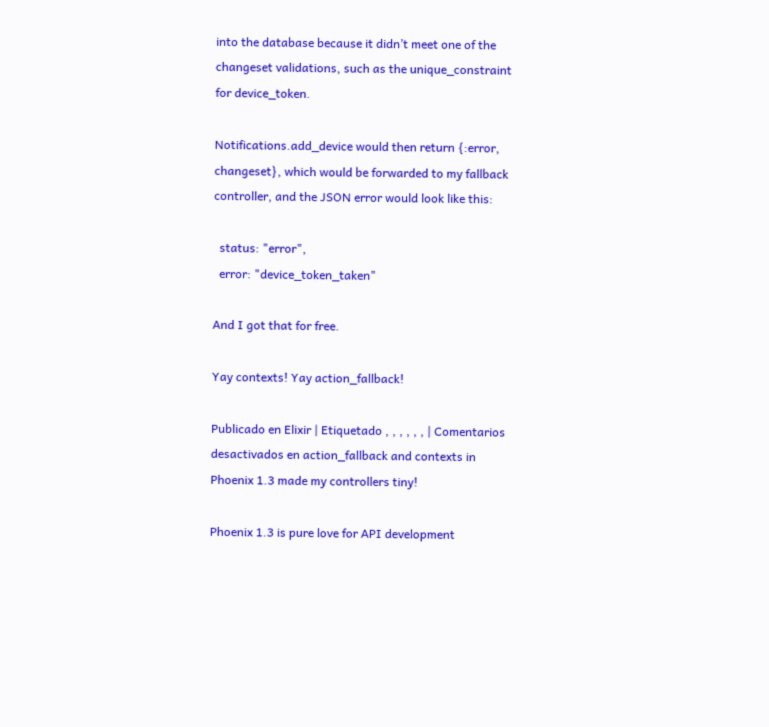into the database because it didn’t meet one of the changeset validations, such as the unique_constraint for device_token.

Notifications.add_device would then return {:error, changeset}, which would be forwarded to my fallback controller, and the JSON error would look like this:

  status: "error",
  error: "device_token_taken"

And I got that for free.

Yay contexts! Yay action_fallback!

Publicado en Elixir | Etiquetado , , , , , , | Comentarios desactivados en action_fallback and contexts in Phoenix 1.3 made my controllers tiny!

Phoenix 1.3 is pure love for API development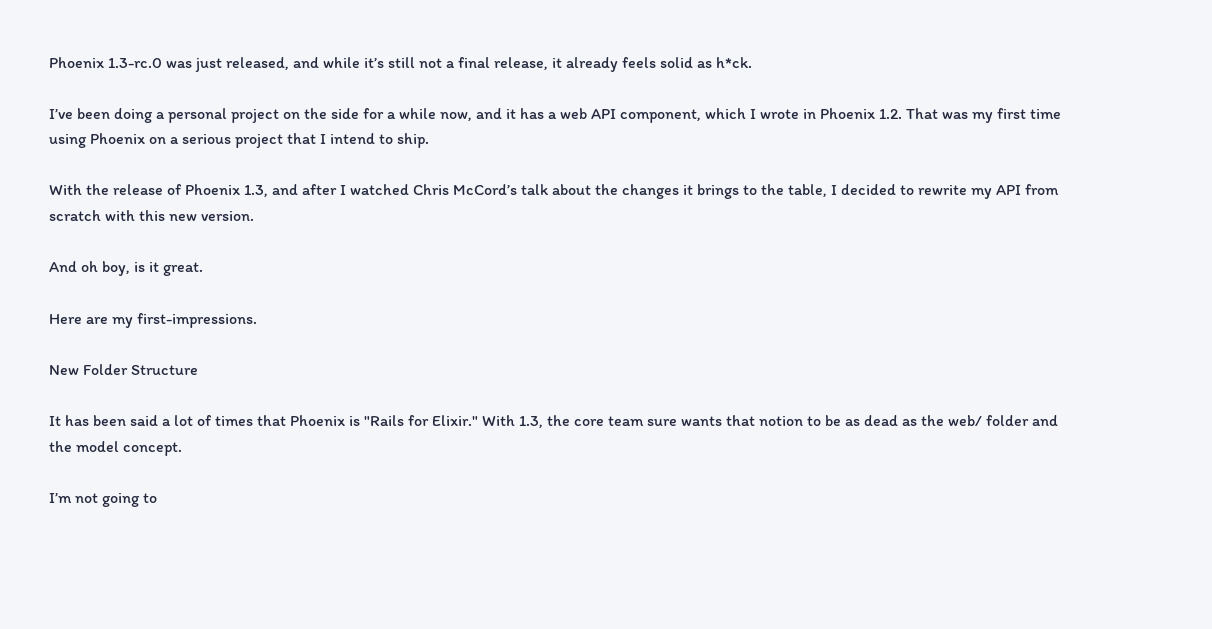Phoenix 1.3-rc.0 was just released, and while it’s still not a final release, it already feels solid as h*ck.

I’ve been doing a personal project on the side for a while now, and it has a web API component, which I wrote in Phoenix 1.2. That was my first time using Phoenix on a serious project that I intend to ship.

With the release of Phoenix 1.3, and after I watched Chris McCord’s talk about the changes it brings to the table, I decided to rewrite my API from scratch with this new version.

And oh boy, is it great.

Here are my first-impressions.

New Folder Structure

It has been said a lot of times that Phoenix is "Rails for Elixir." With 1.3, the core team sure wants that notion to be as dead as the web/ folder and the model concept.

I’m not going to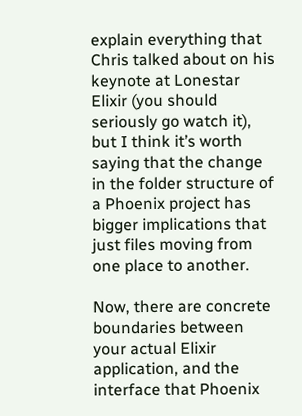explain everything that Chris talked about on his keynote at Lonestar Elixir (you should seriously go watch it), but I think it’s worth saying that the change in the folder structure of a Phoenix project has bigger implications that just files moving from one place to another.

Now, there are concrete boundaries between your actual Elixir application, and the interface that Phoenix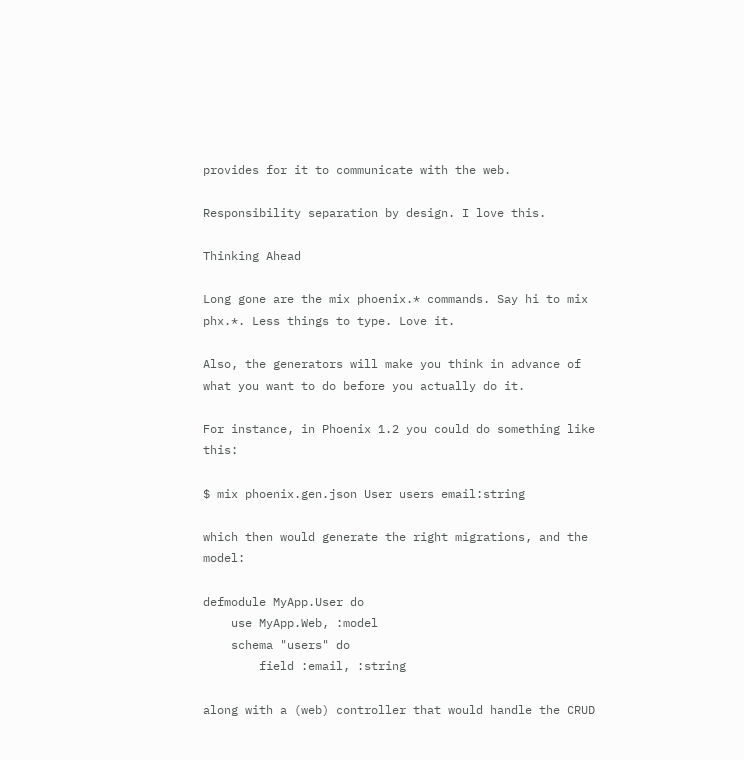provides for it to communicate with the web.

Responsibility separation by design. I love this.

Thinking Ahead

Long gone are the mix phoenix.* commands. Say hi to mix phx.*. Less things to type. Love it.

Also, the generators will make you think in advance of what you want to do before you actually do it.

For instance, in Phoenix 1.2 you could do something like this:

$ mix phoenix.gen.json User users email:string

which then would generate the right migrations, and the model:

defmodule MyApp.User do
    use MyApp.Web, :model
    schema "users" do
        field :email, :string

along with a (web) controller that would handle the CRUD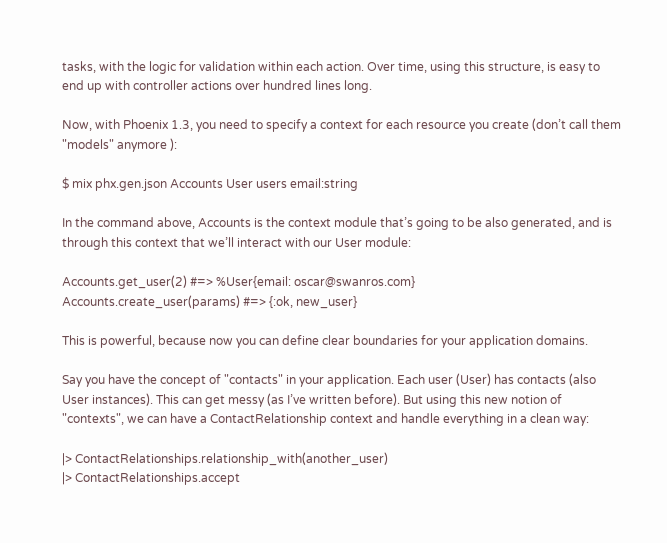tasks, with the logic for validation within each action. Over time, using this structure, is easy to end up with controller actions over hundred lines long.

Now, with Phoenix 1.3, you need to specify a context for each resource you create (don’t call them "models" anymore ):

$ mix phx.gen.json Accounts User users email:string

In the command above, Accounts is the context module that’s going to be also generated, and is through this context that we’ll interact with our User module:

Accounts.get_user(2) #=> %User{email: oscar@swanros.com}
Accounts.create_user(params) #=> {:ok, new_user}

This is powerful, because now you can define clear boundaries for your application domains.

Say you have the concept of "contacts" in your application. Each user (User) has contacts (also User instances). This can get messy (as I’ve written before). But using this new notion of "contexts", we can have a ContactRelationship context and handle everything in a clean way:

|> ContactRelationships.relationship_with(another_user)
|> ContactRelationships.accept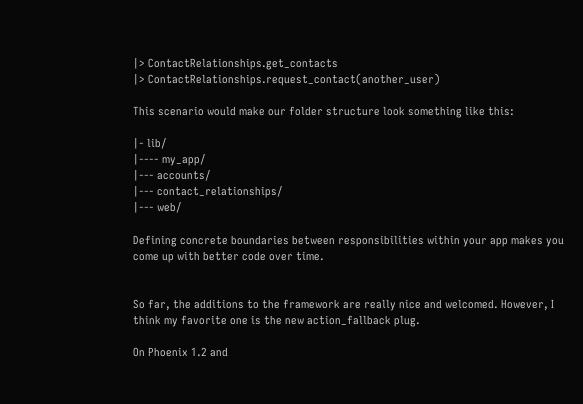|> ContactRelationships.get_contacts
|> ContactRelationships.request_contact(another_user)

This scenario would make our folder structure look something like this:

|- lib/
|---- my_app/
|--- accounts/
|--- contact_relationships/
|--- web/

Defining concrete boundaries between responsibilities within your app makes you come up with better code over time.


So far, the additions to the framework are really nice and welcomed. However, I think my favorite one is the new action_fallback plug.

On Phoenix 1.2 and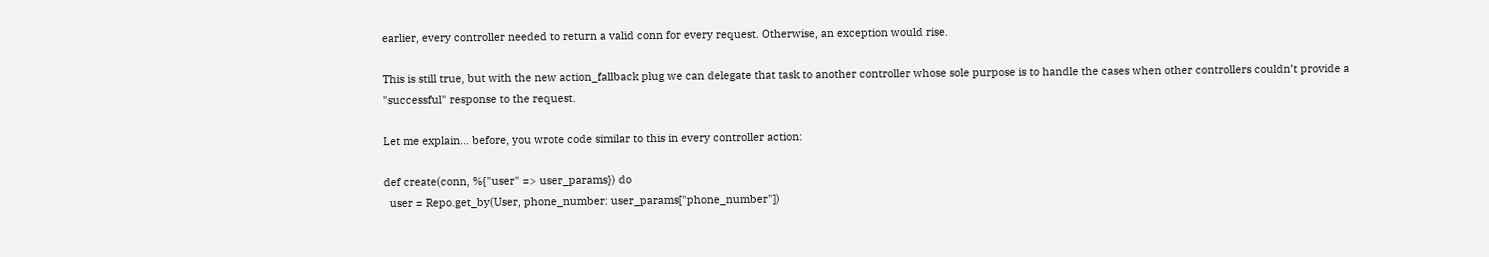earlier, every controller needed to return a valid conn for every request. Otherwise, an exception would rise.

This is still true, but with the new action_fallback plug we can delegate that task to another controller whose sole purpose is to handle the cases when other controllers couldn’t provide a "successful" response to the request.

Let me explain… before, you wrote code similar to this in every controller action:

def create(conn, %{"user" => user_params}) do
  user = Repo.get_by(User, phone_number: user_params["phone_number"])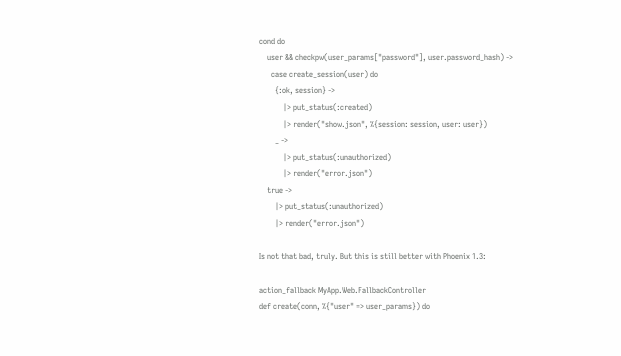cond do
    user && checkpw(user_params["password"], user.password_hash) ->
      case create_session(user) do
        {:ok, session} ->
            |> put_status(:created)
            |> render("show.json", %{session: session, user: user})
        _ ->
            |> put_status(:unauthorized)
            |> render("error.json")
    true ->
        |> put_status(:unauthorized)
        |> render("error.json")

Is not that bad, truly. But this is still better with Phoenix 1.3:

action_fallback MyApp.Web.FallbackController
def create(conn, %{"user" => user_params}) do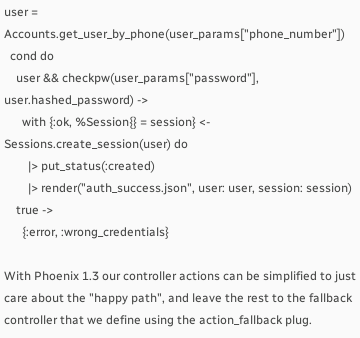user = Accounts.get_user_by_phone(user_params["phone_number"])
  cond do
    user && checkpw(user_params["password"], user.hashed_password) ->
      with {:ok, %Session{} = session} <- Sessions.create_session(user) do
        |> put_status(:created)
        |> render("auth_success.json", user: user, session: session)
    true ->
      {:error, :wrong_credentials}

With Phoenix 1.3 our controller actions can be simplified to just care about the "happy path", and leave the rest to the fallback controller that we define using the action_fallback plug.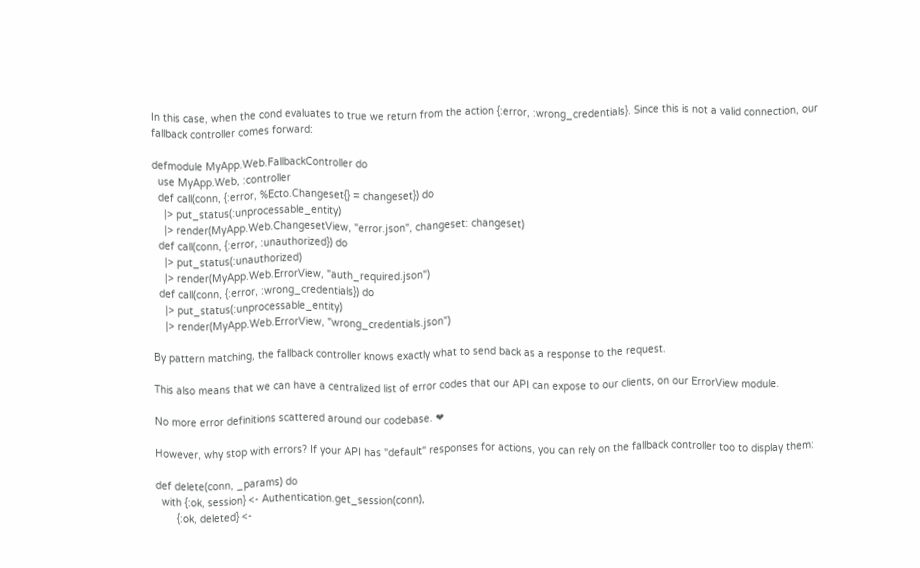In this case, when the cond evaluates to true we return from the action {:error, :wrong_credentials}. Since this is not a valid connection, our fallback controller comes forward:

defmodule MyApp.Web.FallbackController do
  use MyApp.Web, :controller
  def call(conn, {:error, %Ecto.Changeset{} = changeset}) do
    |> put_status(:unprocessable_entity)
    |> render(MyApp.Web.ChangesetView, "error.json", changeset: changeset)
  def call(conn, {:error, :unauthorized}) do
    |> put_status(:unauthorized)
    |> render(MyApp.Web.ErrorView, "auth_required.json")
  def call(conn, {:error, :wrong_credentials}) do
    |> put_status(:unprocessable_entity)
    |> render(MyApp.Web.ErrorView, "wrong_credentials.json")

By pattern matching, the fallback controller knows exactly what to send back as a response to the request.

This also means that we can have a centralized list of error codes that our API can expose to our clients, on our ErrorView module.

No more error definitions scattered around our codebase. ❤

However, why stop with errors? If your API has "default" responses for actions, you can rely on the fallback controller too to display them:

def delete(conn, _params) do
  with {:ok, session} <- Authentication.get_session(conn),
       {:ok, deleted} <-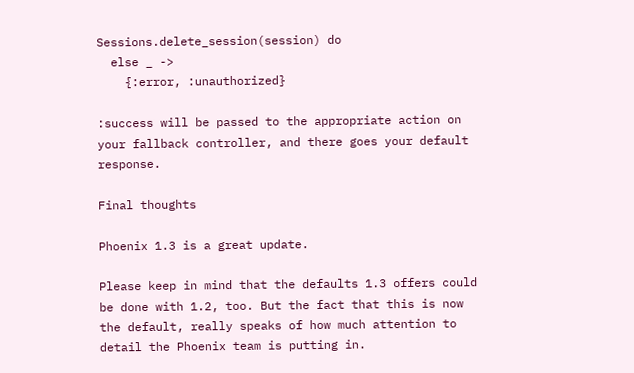Sessions.delete_session(session) do
  else _ ->
    {:error, :unauthorized}

:success will be passed to the appropriate action on your fallback controller, and there goes your default response.

Final thoughts

Phoenix 1.3 is a great update.

Please keep in mind that the defaults 1.3 offers could be done with 1.2, too. But the fact that this is now the default, really speaks of how much attention to detail the Phoenix team is putting in.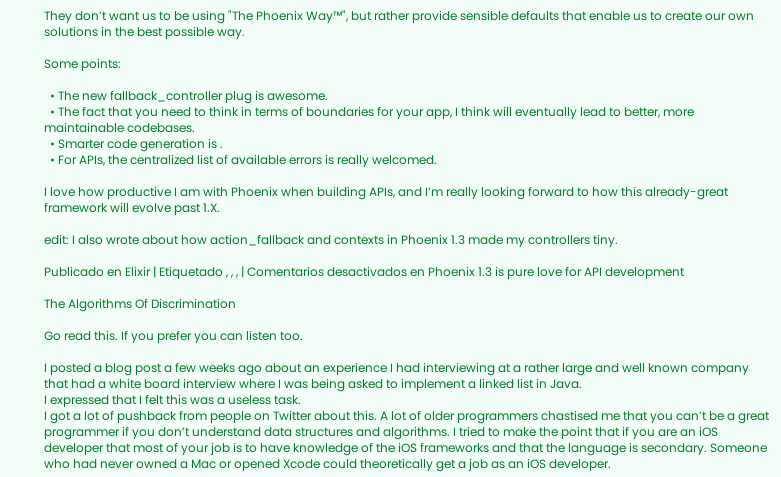They don’t want us to be using "The Phoenix Way™", but rather provide sensible defaults that enable us to create our own solutions in the best possible way.

Some points:

  • The new fallback_controller plug is awesome.
  • The fact that you need to think in terms of boundaries for your app, I think will eventually lead to better, more maintainable codebases.
  • Smarter code generation is .
  • For APIs, the centralized list of available errors is really welcomed.

I love how productive I am with Phoenix when building APIs, and I’m really looking forward to how this already-great framework will evolve past 1.X.

edit: I also wrote about how action_fallback and contexts in Phoenix 1.3 made my controllers tiny.

Publicado en Elixir | Etiquetado , , , | Comentarios desactivados en Phoenix 1.3 is pure love for API development

The Algorithms Of Discrimination

Go read this. If you prefer you can listen too.

I posted a blog post a few weeks ago about an experience I had interviewing at a rather large and well known company that had a white board interview where I was being asked to implement a linked list in Java.
I expressed that I felt this was a useless task.
I got a lot of pushback from people on Twitter about this. A lot of older programmers chastised me that you can’t be a great programmer if you don’t understand data structures and algorithms. I tried to make the point that if you are an iOS developer that most of your job is to have knowledge of the iOS frameworks and that the language is secondary. Someone who had never owned a Mac or opened Xcode could theoretically get a job as an iOS developer.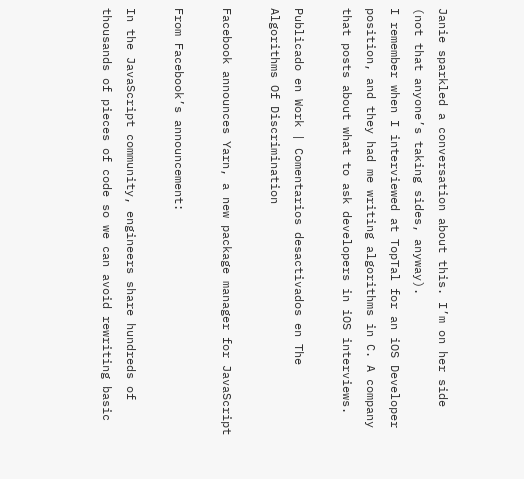Janie sparkled a conversation about this. I’m on her side (not that anyone’s taking sides, anyway).
I remember when I interviewed at TopTal for an iOS Developer position, and they had me writing algorithms in C. A company that posts about what to ask developers in iOS interviews.

Publicado en Work | Comentarios desactivados en The Algorithms Of Discrimination

Facebook announces Yarn, a new package manager for JavaScript

From Facebook’s announcement:

In the JavaScript community, engineers share hundreds of thousands of pieces of code so we can avoid rewriting basic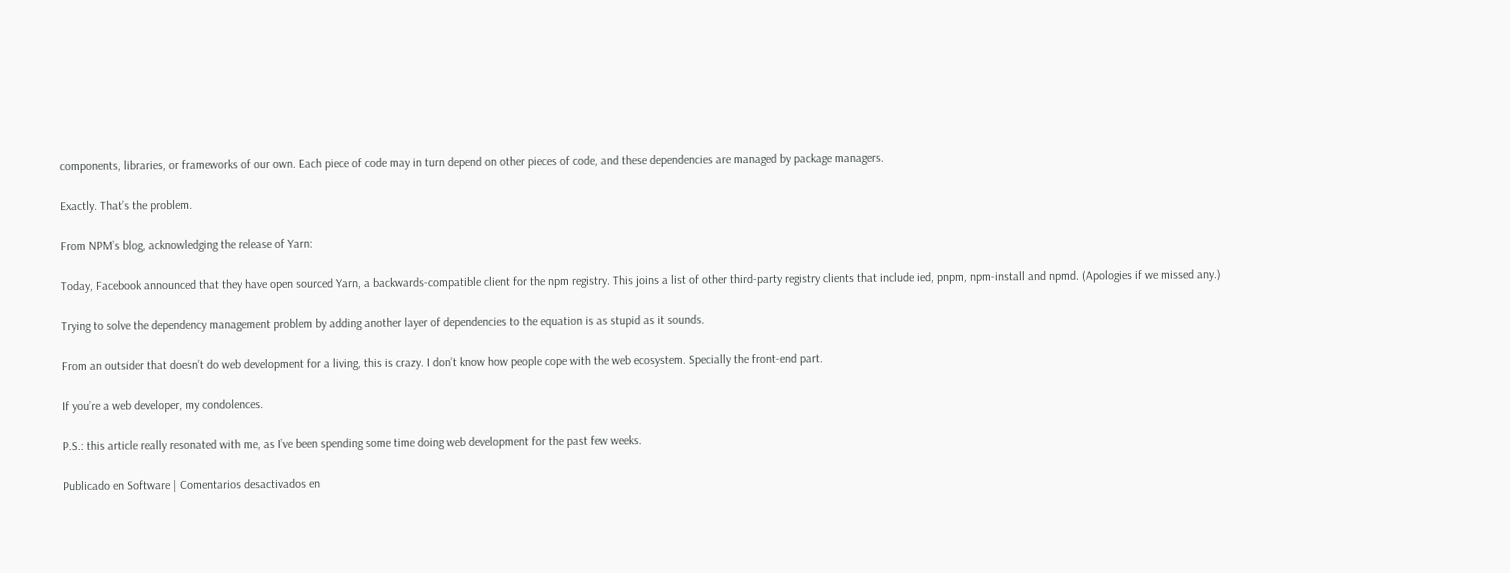components, libraries, or frameworks of our own. Each piece of code may in turn depend on other pieces of code, and these dependencies are managed by package managers.

Exactly. That’s the problem.

From NPM’s blog, acknowledging the release of Yarn:

Today, Facebook announced that they have open sourced Yarn, a backwards-compatible client for the npm registry. This joins a list of other third-party registry clients that include ied, pnpm, npm-install and npmd. (Apologies if we missed any.)

Trying to solve the dependency management problem by adding another layer of dependencies to the equation is as stupid as it sounds.

From an outsider that doesn’t do web development for a living, this is crazy. I don’t know how people cope with the web ecosystem. Specially the front-end part.

If you’re a web developer, my condolences.

P.S.: this article really resonated with me, as I’ve been spending some time doing web development for the past few weeks.

Publicado en Software | Comentarios desactivados en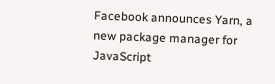Facebook announces Yarn, a new package manager for JavaScript